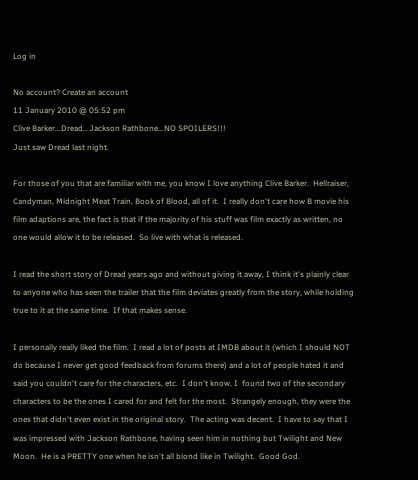Log in

No account? Create an account
11 January 2010 @ 05:52 pm
Clive Barker...Dread...Jackson Rathbone...NO SPOILERS!!!
Just saw Dread last night.

For those of you that are familiar with me, you know I love anything Clive Barker.  Hellraiser, Candyman, Midnight Meat Train, Book of Blood, all of it.  I really don't care how B movie his film adaptions are, the fact is that if the majority of his stuff was film exactly as written, no one would allow it to be released.  So live with what is released.

I read the short story of Dread years ago and without giving it away, I think it's plainly clear to anyone who has seen the trailer that the film deviates greatly from the story, while holding true to it at the same time.  If that makes sense.

I personally really liked the film.  I read a lot of posts at IMDB about it (which I should NOT do because I never get good feedback from forums there) and a lot of people hated it and said you couldn't care for the characters, etc.  I don't know, I  found two of the secondary characters to be the ones I cared for and felt for the most.  Strangely enough, they were the ones that didn't even exist in the original story.  The acting was decent.  I have to say that I was impressed with Jackson Rathbone, having seen him in nothing but Twilight and New Moon.  He is a PRETTY one when he isn't all blond like in Twilight.  Good God.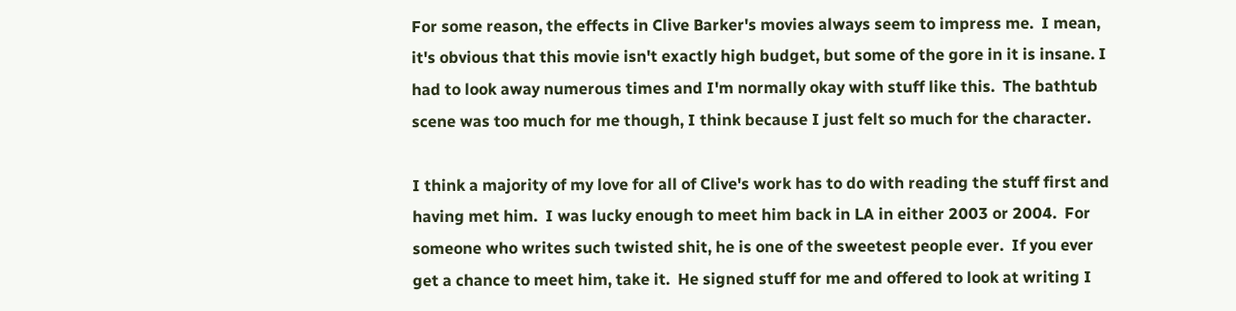For some reason, the effects in Clive Barker's movies always seem to impress me.  I mean, it's obvious that this movie isn't exactly high budget, but some of the gore in it is insane. I had to look away numerous times and I'm normally okay with stuff like this.  The bathtub scene was too much for me though, I think because I just felt so much for the character.

I think a majority of my love for all of Clive's work has to do with reading the stuff first and having met him.  I was lucky enough to meet him back in LA in either 2003 or 2004.  For someone who writes such twisted shit, he is one of the sweetest people ever.  If you ever get a chance to meet him, take it.  He signed stuff for me and offered to look at writing I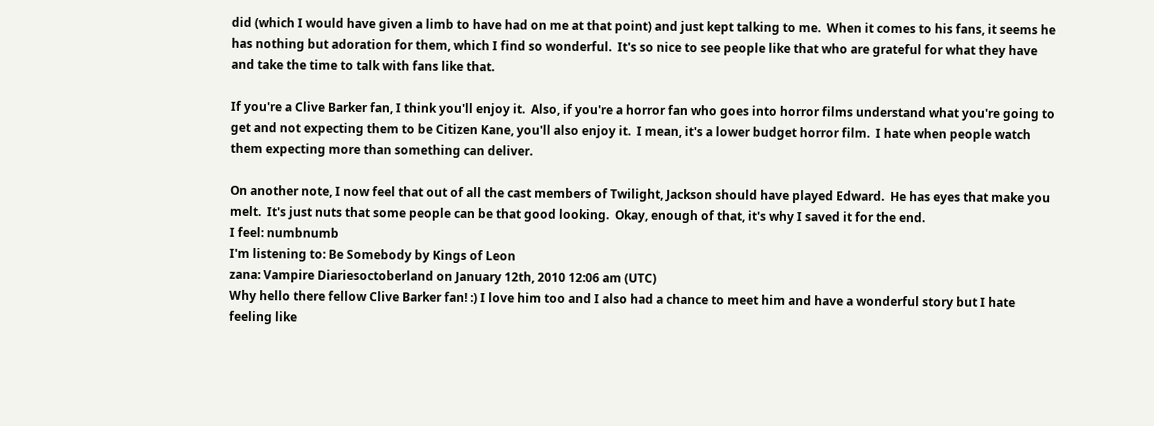did (which I would have given a limb to have had on me at that point) and just kept talking to me.  When it comes to his fans, it seems he has nothing but adoration for them, which I find so wonderful.  It's so nice to see people like that who are grateful for what they have and take the time to talk with fans like that.

If you're a Clive Barker fan, I think you'll enjoy it.  Also, if you're a horror fan who goes into horror films understand what you're going to get and not expecting them to be Citizen Kane, you'll also enjoy it.  I mean, it's a lower budget horror film.  I hate when people watch them expecting more than something can deliver.

On another note, I now feel that out of all the cast members of Twilight, Jackson should have played Edward.  He has eyes that make you melt.  It's just nuts that some people can be that good looking.  Okay, enough of that, it's why I saved it for the end.
I feel: numbnumb
I'm listening to: Be Somebody by Kings of Leon
zana: Vampire Diariesoctoberland on January 12th, 2010 12:06 am (UTC)
Why hello there fellow Clive Barker fan! :) I love him too and I also had a chance to meet him and have a wonderful story but I hate feeling like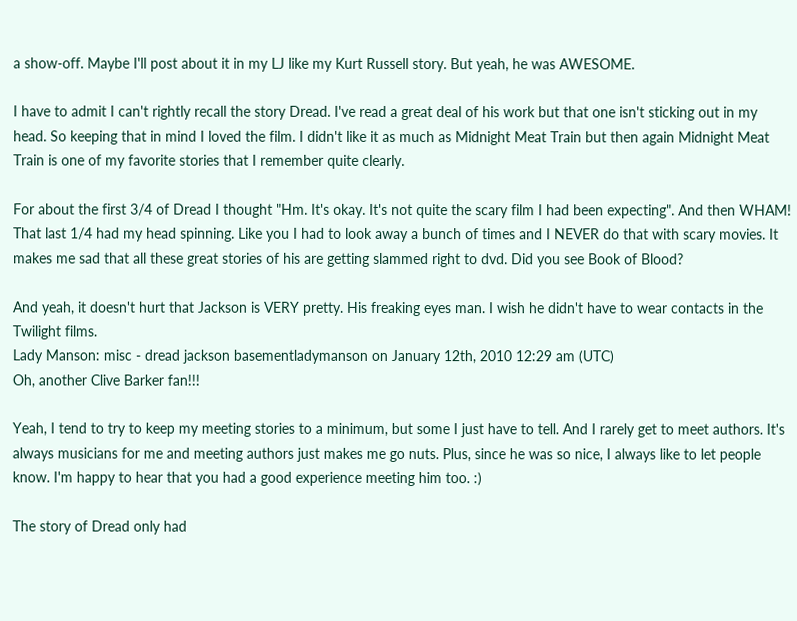a show-off. Maybe I'll post about it in my LJ like my Kurt Russell story. But yeah, he was AWESOME.

I have to admit I can't rightly recall the story Dread. I've read a great deal of his work but that one isn't sticking out in my head. So keeping that in mind I loved the film. I didn't like it as much as Midnight Meat Train but then again Midnight Meat Train is one of my favorite stories that I remember quite clearly.

For about the first 3/4 of Dread I thought "Hm. It's okay. It's not quite the scary film I had been expecting". And then WHAM! That last 1/4 had my head spinning. Like you I had to look away a bunch of times and I NEVER do that with scary movies. It makes me sad that all these great stories of his are getting slammed right to dvd. Did you see Book of Blood?

And yeah, it doesn't hurt that Jackson is VERY pretty. His freaking eyes man. I wish he didn't have to wear contacts in the Twilight films.
Lady Manson: misc - dread jackson basementladymanson on January 12th, 2010 12:29 am (UTC)
Oh, another Clive Barker fan!!!

Yeah, I tend to try to keep my meeting stories to a minimum, but some I just have to tell. And I rarely get to meet authors. It's always musicians for me and meeting authors just makes me go nuts. Plus, since he was so nice, I always like to let people know. I'm happy to hear that you had a good experience meeting him too. :)

The story of Dread only had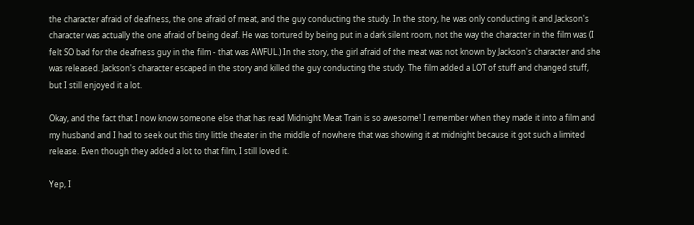the character afraid of deafness, the one afraid of meat, and the guy conducting the study. In the story, he was only conducting it and Jackson's character was actually the one afraid of being deaf. He was tortured by being put in a dark silent room, not the way the character in the film was (I felt SO bad for the deafness guy in the film - that was AWFUL.) In the story, the girl afraid of the meat was not known by Jackson's character and she was released. Jackson's character escaped in the story and killed the guy conducting the study. The film added a LOT of stuff and changed stuff, but I still enjoyed it a lot.

Okay, and the fact that I now know someone else that has read Midnight Meat Train is so awesome! I remember when they made it into a film and my husband and I had to seek out this tiny little theater in the middle of nowhere that was showing it at midnight because it got such a limited release. Even though they added a lot to that film, I still loved it.

Yep, I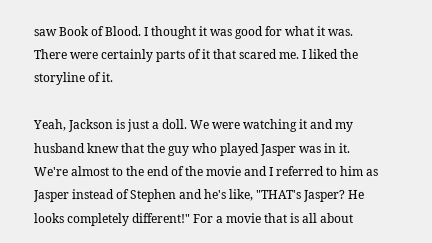saw Book of Blood. I thought it was good for what it was. There were certainly parts of it that scared me. I liked the storyline of it.

Yeah, Jackson is just a doll. We were watching it and my husband knew that the guy who played Jasper was in it. We're almost to the end of the movie and I referred to him as Jasper instead of Stephen and he's like, "THAT's Jasper? He looks completely different!" For a movie that is all about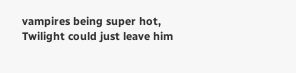vampires being super hot, Twilight could just leave him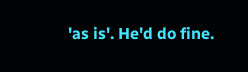'as is'. He'd do fine.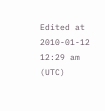Edited at 2010-01-12 12:29 am (UTC)